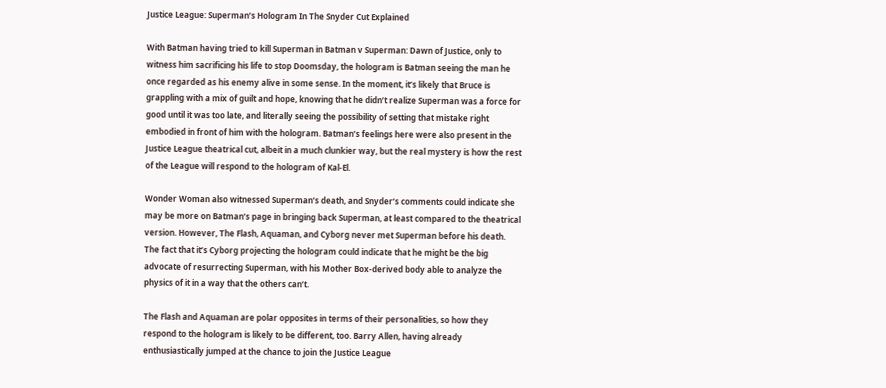Justice League: Superman’s Hologram In The Snyder Cut Explained

With Batman having tried to kill Superman in Batman v Superman: Dawn of Justice, only to witness him sacrificing his life to stop Doomsday, the hologram is Batman seeing the man he once regarded as his enemy alive in some sense. In the moment, it’s likely that Bruce is grappling with a mix of guilt and hope, knowing that he didn’t realize Superman was a force for good until it was too late, and literally seeing the possibility of setting that mistake right embodied in front of him with the hologram. Batman’s feelings here were also present in the Justice League theatrical cut, albeit in a much clunkier way, but the real mystery is how the rest of the League will respond to the hologram of Kal-El.

Wonder Woman also witnessed Superman’s death, and Snyder’s comments could indicate she may be more on Batman’s page in bringing back Superman, at least compared to the theatrical version. However, The Flash, Aquaman, and Cyborg never met Superman before his death. The fact that it’s Cyborg projecting the hologram could indicate that he might be the big advocate of resurrecting Superman, with his Mother Box-derived body able to analyze the physics of it in a way that the others can’t.

The Flash and Aquaman are polar opposites in terms of their personalities, so how they respond to the hologram is likely to be different, too. Barry Allen, having already enthusiastically jumped at the chance to join the Justice League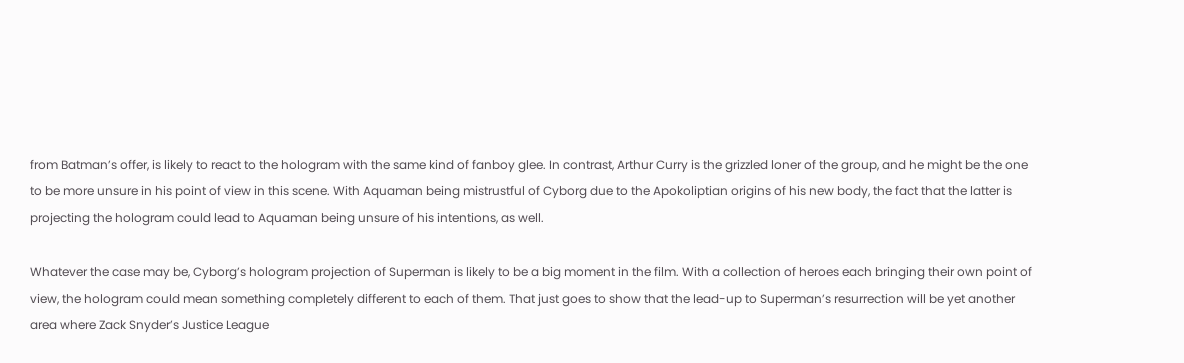from Batman’s offer, is likely to react to the hologram with the same kind of fanboy glee. In contrast, Arthur Curry is the grizzled loner of the group, and he might be the one to be more unsure in his point of view in this scene. With Aquaman being mistrustful of Cyborg due to the Apokoliptian origins of his new body, the fact that the latter is projecting the hologram could lead to Aquaman being unsure of his intentions, as well.

Whatever the case may be, Cyborg’s hologram projection of Superman is likely to be a big moment in the film. With a collection of heroes each bringing their own point of view, the hologram could mean something completely different to each of them. That just goes to show that the lead-up to Superman’s resurrection will be yet another area where Zack Snyder’s Justice League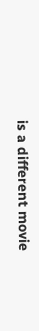is a different movie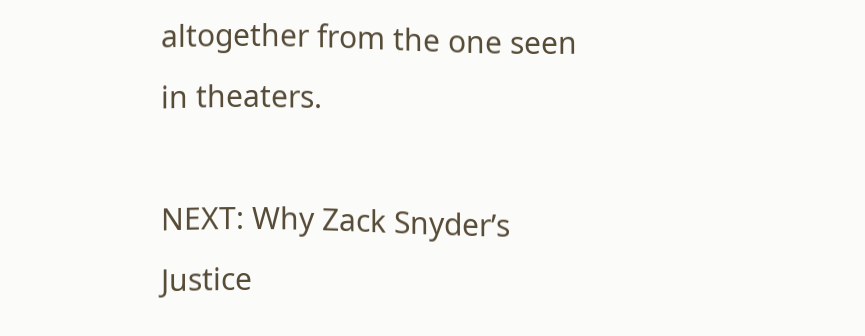altogether from the one seen in theaters.

NEXT: Why Zack Snyder’s Justice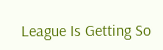League Is Getting So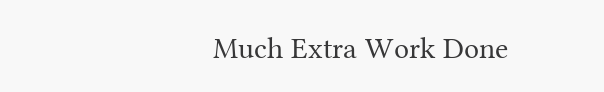Much Extra Work Done